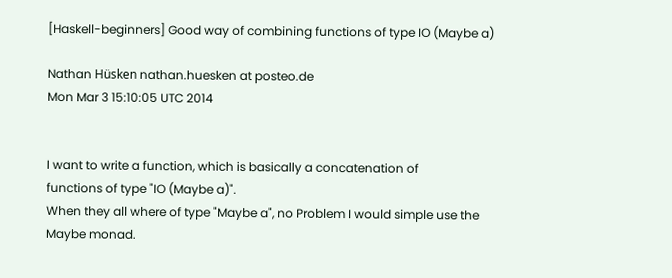[Haskell-beginners] Good way of combining functions of type IO (Maybe a)

Nathan Hüsken nathan.huesken at posteo.de
Mon Mar 3 15:10:05 UTC 2014


I want to write a function, which is basically a concatenation of
functions of type "IO (Maybe a)".
When they all where of type "Maybe a", no Problem I would simple use the
Maybe monad.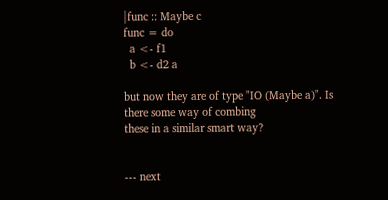|func :: Maybe c
func = do
  a <- f1
  b <- d2 a

but now they are of type "IO (Maybe a)". Is there some way of combing
these in a similar smart way?


--- next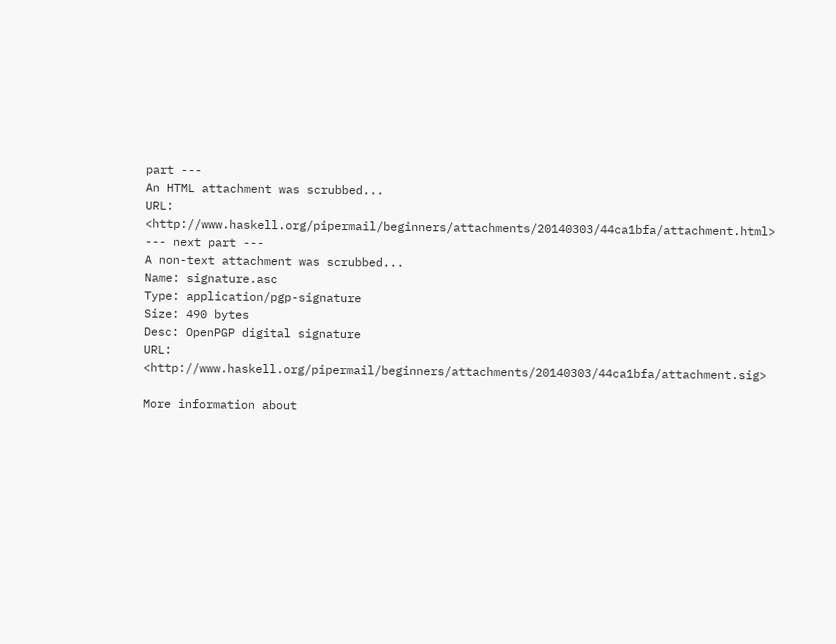part ---
An HTML attachment was scrubbed...
URL: <http://www.haskell.org/pipermail/beginners/attachments/20140303/44ca1bfa/attachment.html>
--- next part ---
A non-text attachment was scrubbed...
Name: signature.asc
Type: application/pgp-signature
Size: 490 bytes
Desc: OpenPGP digital signature
URL: <http://www.haskell.org/pipermail/beginners/attachments/20140303/44ca1bfa/attachment.sig>

More information about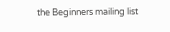the Beginners mailing list